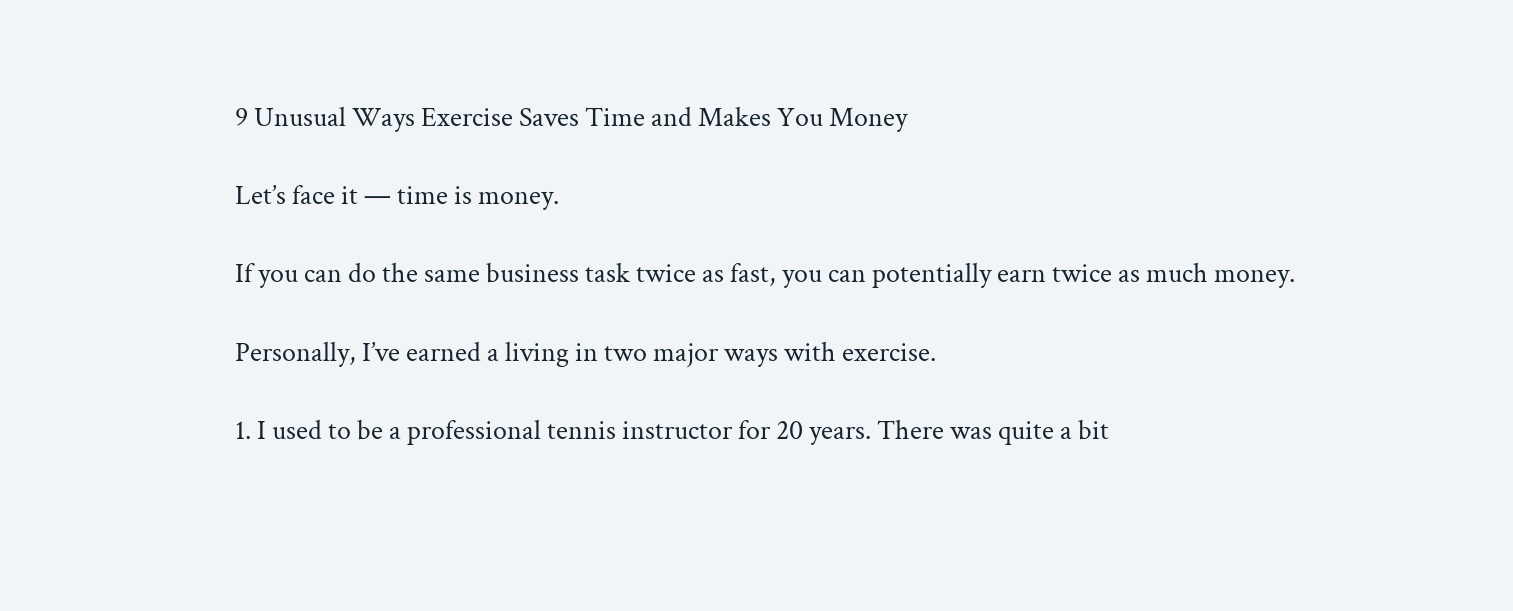9 Unusual Ways Exercise Saves Time and Makes You Money

Let’s face it — time is money.

If you can do the same business task twice as fast, you can potentially earn twice as much money.

Personally, I’ve earned a living in two major ways with exercise.

1. I used to be a professional tennis instructor for 20 years. There was quite a bit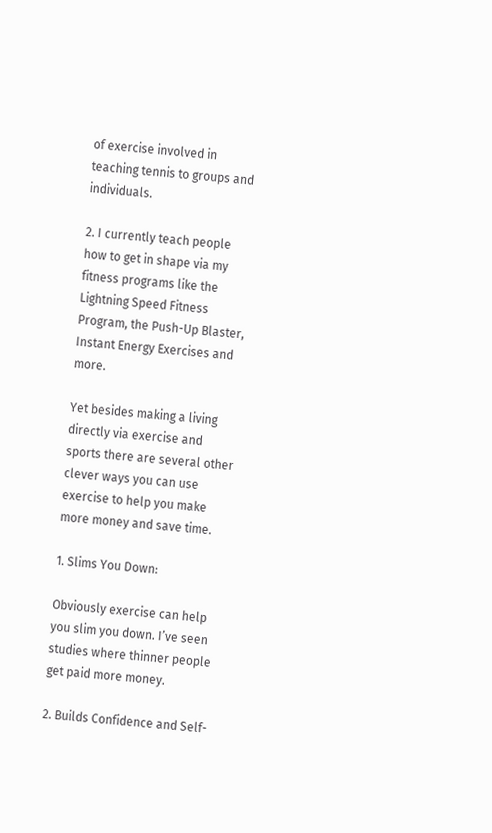of exercise involved in teaching tennis to groups and individuals.

2. I currently teach people how to get in shape via my fitness programs like the Lightning Speed Fitness Program, the Push-Up Blaster, Instant Energy Exercises and more.

Yet besides making a living directly via exercise and sports there are several other clever ways you can use exercise to help you make more money and save time.

1. Slims You Down:

Obviously exercise can help you slim you down. I’ve seen studies where thinner people get paid more money.

2. Builds Confidence and Self-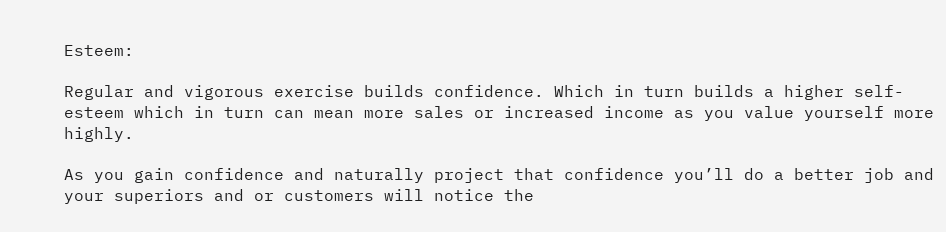Esteem:

Regular and vigorous exercise builds confidence. Which in turn builds a higher self-esteem which in turn can mean more sales or increased income as you value yourself more highly.

As you gain confidence and naturally project that confidence you’ll do a better job and your superiors and or customers will notice the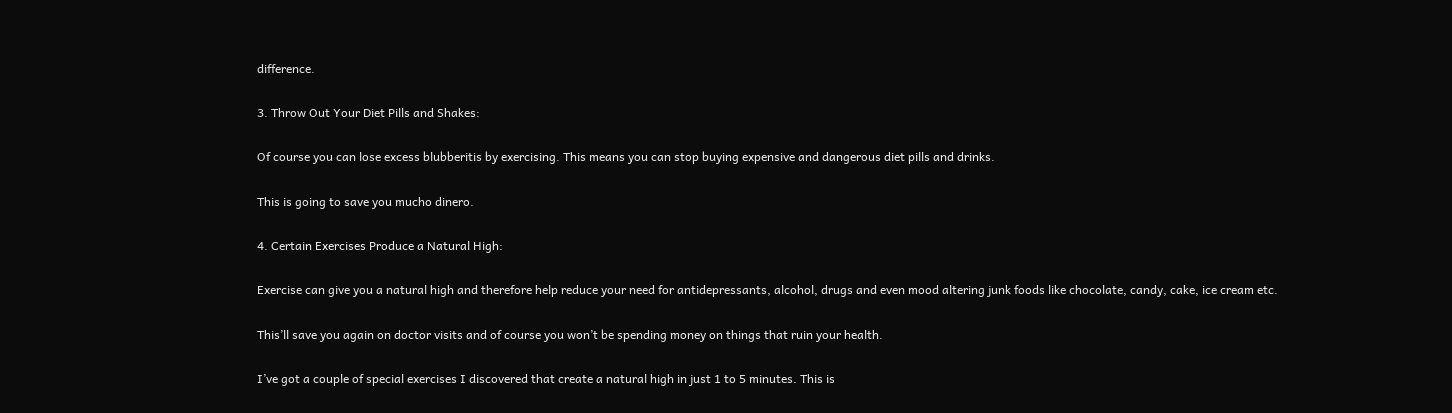difference.

3. Throw Out Your Diet Pills and Shakes:

Of course you can lose excess blubberitis by exercising. This means you can stop buying expensive and dangerous diet pills and drinks.

This is going to save you mucho dinero.

4. Certain Exercises Produce a Natural High:

Exercise can give you a natural high and therefore help reduce your need for antidepressants, alcohol, drugs and even mood altering junk foods like chocolate, candy, cake, ice cream etc.

This’ll save you again on doctor visits and of course you won’t be spending money on things that ruin your health.

I’ve got a couple of special exercises I discovered that create a natural high in just 1 to 5 minutes. This is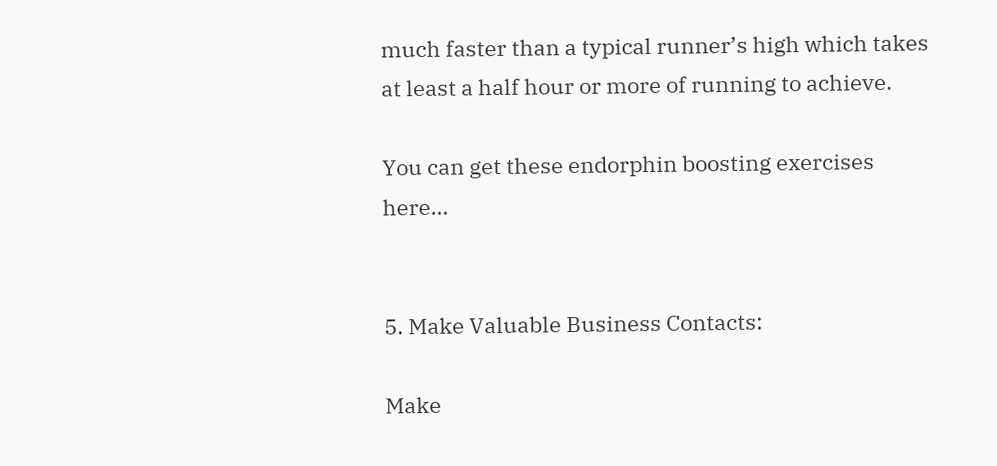much faster than a typical runner’s high which takes at least a half hour or more of running to achieve.

You can get these endorphin boosting exercises here…


5. Make Valuable Business Contacts:

Make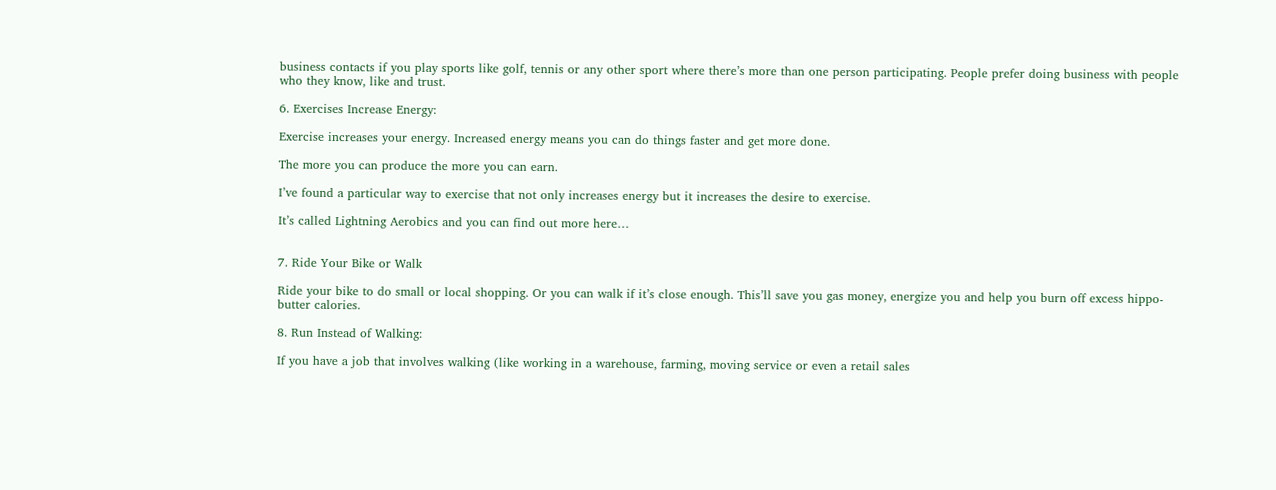business contacts if you play sports like golf, tennis or any other sport where there’s more than one person participating. People prefer doing business with people who they know, like and trust.

6. Exercises Increase Energy:

Exercise increases your energy. Increased energy means you can do things faster and get more done.

The more you can produce the more you can earn.

I’ve found a particular way to exercise that not only increases energy but it increases the desire to exercise.

It’s called Lightning Aerobics and you can find out more here…


7. Ride Your Bike or Walk

Ride your bike to do small or local shopping. Or you can walk if it’s close enough. This’ll save you gas money, energize you and help you burn off excess hippo-butter calories.

8. Run Instead of Walking:

If you have a job that involves walking (like working in a warehouse, farming, moving service or even a retail sales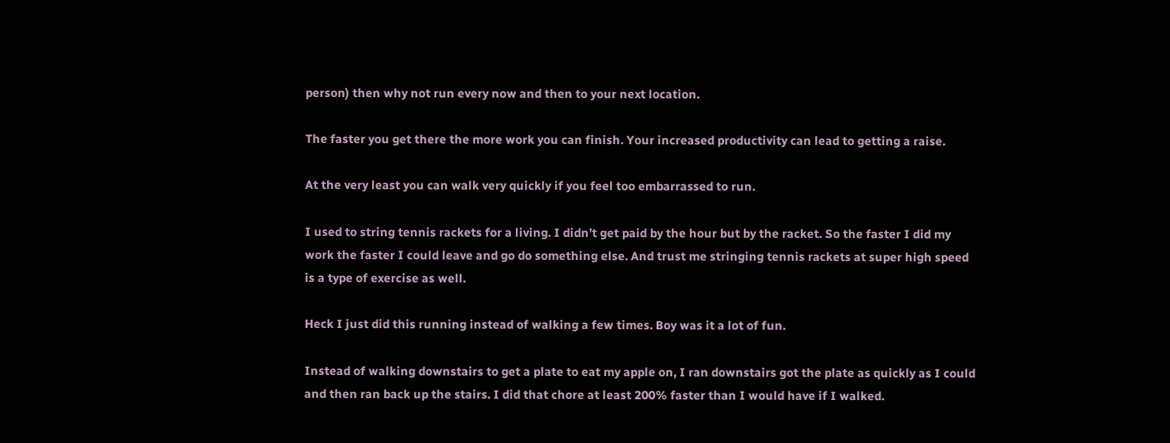person) then why not run every now and then to your next location.

The faster you get there the more work you can finish. Your increased productivity can lead to getting a raise.

At the very least you can walk very quickly if you feel too embarrassed to run.

I used to string tennis rackets for a living. I didn’t get paid by the hour but by the racket. So the faster I did my work the faster I could leave and go do something else. And trust me stringing tennis rackets at super high speed is a type of exercise as well.

Heck I just did this running instead of walking a few times. Boy was it a lot of fun.

Instead of walking downstairs to get a plate to eat my apple on, I ran downstairs got the plate as quickly as I could and then ran back up the stairs. I did that chore at least 200% faster than I would have if I walked.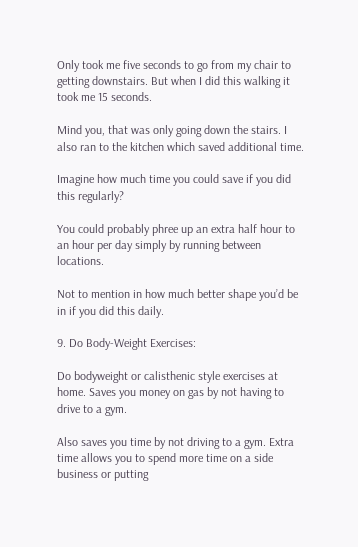Only took me five seconds to go from my chair to getting downstairs. But when I did this walking it took me 15 seconds.

Mind you, that was only going down the stairs. I also ran to the kitchen which saved additional time.

Imagine how much time you could save if you did this regularly?

You could probably phree up an extra half hour to an hour per day simply by running between locations.

Not to mention in how much better shape you’d be in if you did this daily.

9. Do Body-Weight Exercises:

Do bodyweight or calisthenic style exercises at home. Saves you money on gas by not having to drive to a gym.

Also saves you time by not driving to a gym. Extra time allows you to spend more time on a side business or putting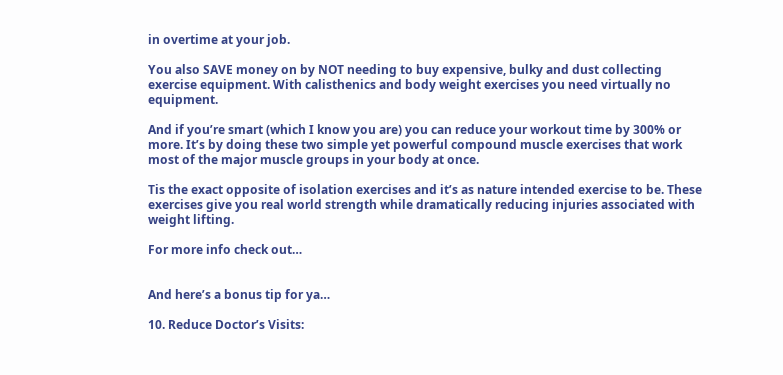in overtime at your job.

You also SAVE money on by NOT needing to buy expensive, bulky and dust collecting exercise equipment. With calisthenics and body weight exercises you need virtually no equipment.

And if you’re smart (which I know you are) you can reduce your workout time by 300% or more. It’s by doing these two simple yet powerful compound muscle exercises that work most of the major muscle groups in your body at once.

Tis the exact opposite of isolation exercises and it’s as nature intended exercise to be. These exercises give you real world strength while dramatically reducing injuries associated with weight lifting.

For more info check out…


And here’s a bonus tip for ya…

10. Reduce Doctor’s Visits: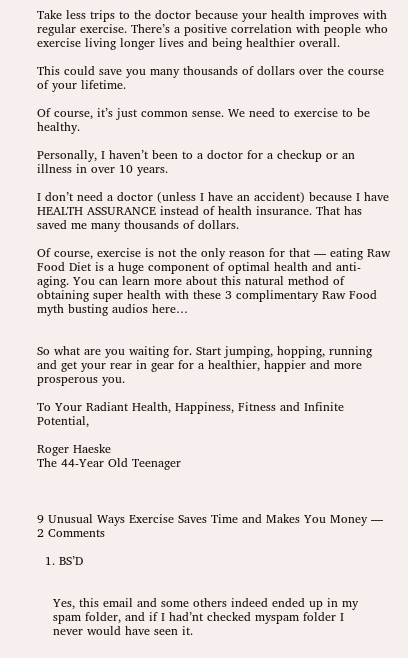Take less trips to the doctor because your health improves with regular exercise. There’s a positive correlation with people who exercise living longer lives and being healthier overall.

This could save you many thousands of dollars over the course of your lifetime.

Of course, it’s just common sense. We need to exercise to be healthy.

Personally, I haven’t been to a doctor for a checkup or an illness in over 10 years.

I don’t need a doctor (unless I have an accident) because I have HEALTH ASSURANCE instead of health insurance. That has saved me many thousands of dollars.

Of course, exercise is not the only reason for that — eating Raw Food Diet is a huge component of optimal health and anti-aging. You can learn more about this natural method of obtaining super health with these 3 complimentary Raw Food myth busting audios here…


So what are you waiting for. Start jumping, hopping, running and get your rear in gear for a healthier, happier and more prosperous you.

To Your Radiant Health, Happiness, Fitness and Infinite Potential,

Roger Haeske
The 44-Year Old Teenager



9 Unusual Ways Exercise Saves Time and Makes You Money — 2 Comments

  1. BS’D


    Yes, this email and some others indeed ended up in my
    spam folder, and if I had’nt checked myspam folder I
    never would have seen it.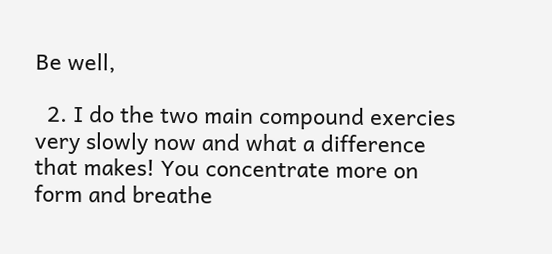Be well,

  2. I do the two main compound exercies very slowly now and what a difference that makes! You concentrate more on form and breathe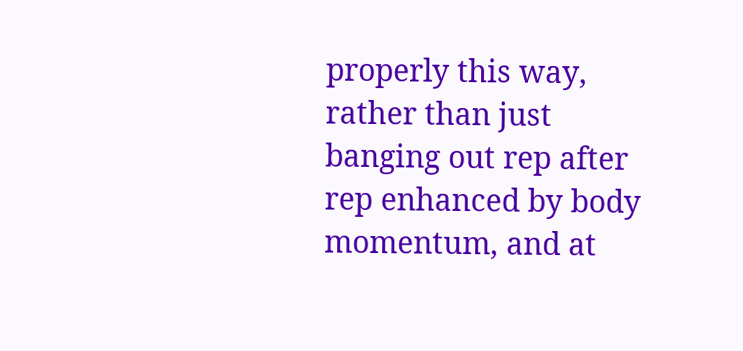properly this way, rather than just banging out rep after rep enhanced by body momentum, and at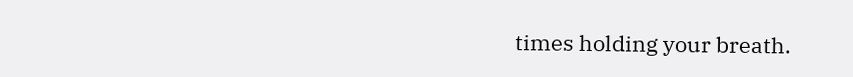times holding your breath.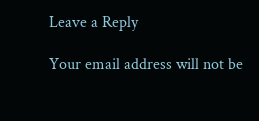Leave a Reply

Your email address will not be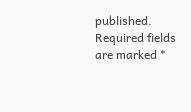published. Required fields are marked *